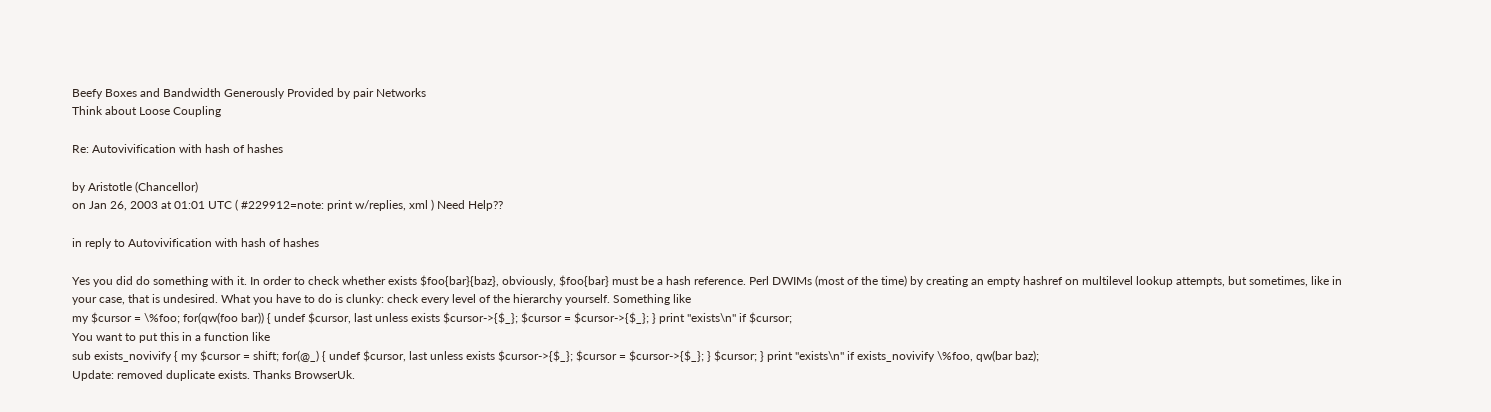Beefy Boxes and Bandwidth Generously Provided by pair Networks
Think about Loose Coupling

Re: Autovivification with hash of hashes

by Aristotle (Chancellor)
on Jan 26, 2003 at 01:01 UTC ( #229912=note: print w/replies, xml ) Need Help??

in reply to Autovivification with hash of hashes

Yes you did do something with it. In order to check whether exists $foo{bar}{baz}, obviously, $foo{bar} must be a hash reference. Perl DWIMs (most of the time) by creating an empty hashref on multilevel lookup attempts, but sometimes, like in your case, that is undesired. What you have to do is clunky: check every level of the hierarchy yourself. Something like
my $cursor = \%foo; for(qw(foo bar)) { undef $cursor, last unless exists $cursor->{$_}; $cursor = $cursor->{$_}; } print "exists\n" if $cursor;
You want to put this in a function like
sub exists_novivify { my $cursor = shift; for(@_) { undef $cursor, last unless exists $cursor->{$_}; $cursor = $cursor->{$_}; } $cursor; } print "exists\n" if exists_novivify \%foo, qw(bar baz);
Update: removed duplicate exists. Thanks BrowserUk.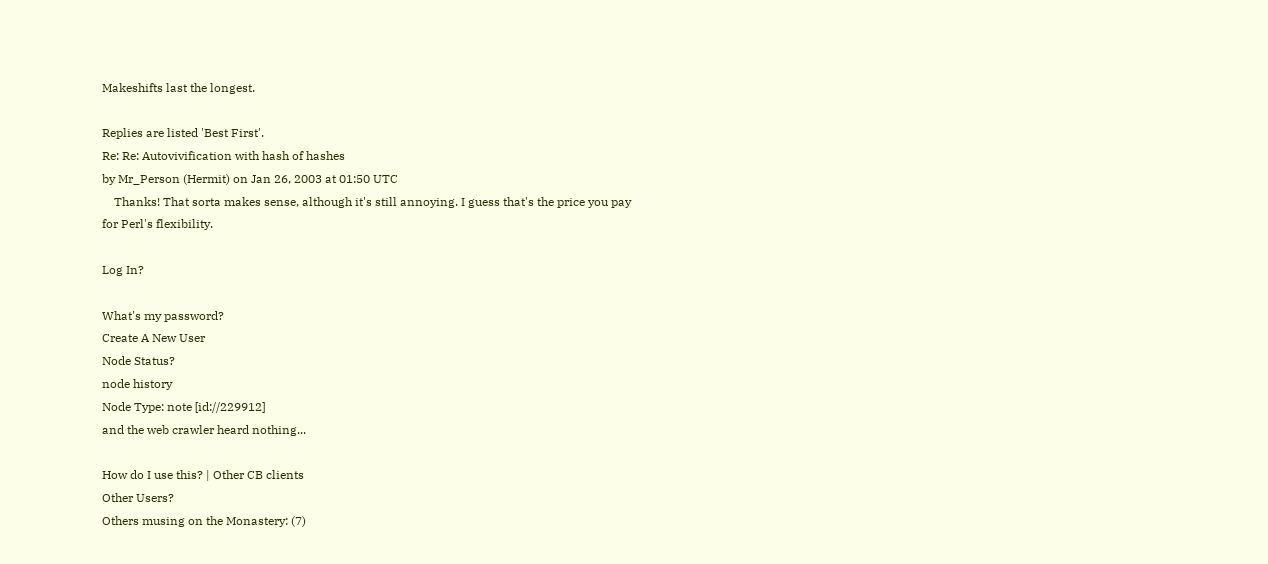Makeshifts last the longest.

Replies are listed 'Best First'.
Re: Re: Autovivification with hash of hashes
by Mr_Person (Hermit) on Jan 26, 2003 at 01:50 UTC
    Thanks! That sorta makes sense, although it's still annoying. I guess that's the price you pay for Perl's flexibility.

Log In?

What's my password?
Create A New User
Node Status?
node history
Node Type: note [id://229912]
and the web crawler heard nothing...

How do I use this? | Other CB clients
Other Users?
Others musing on the Monastery: (7)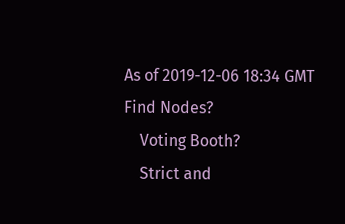As of 2019-12-06 18:34 GMT
Find Nodes?
    Voting Booth?
    Strict and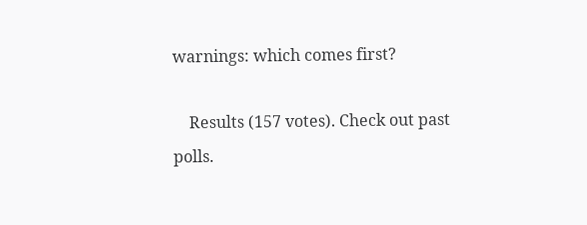warnings: which comes first?

    Results (157 votes). Check out past polls.